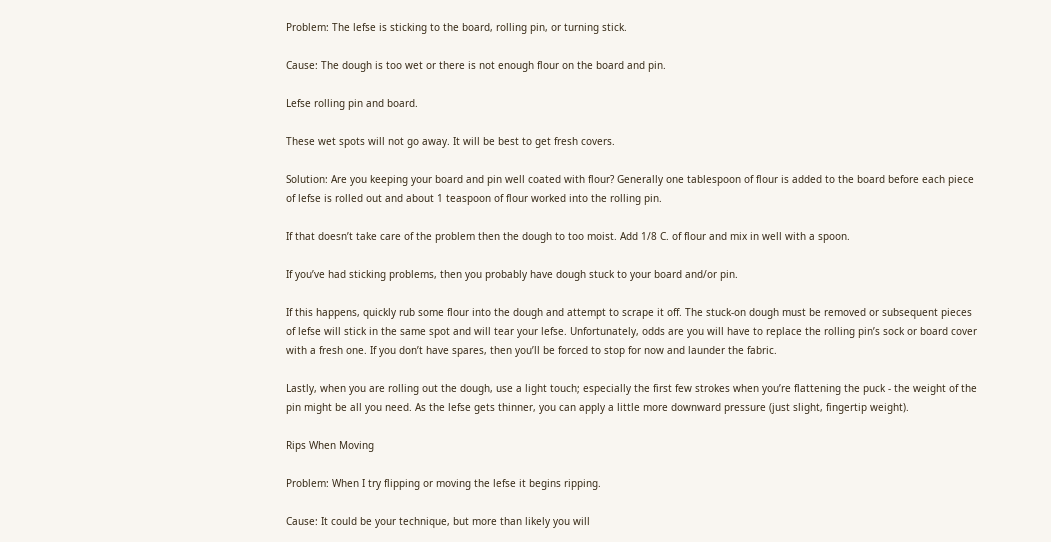Problem: The lefse is sticking to the board, rolling pin, or turning stick.

Cause: The dough is too wet or there is not enough flour on the board and pin.

Lefse rolling pin and board.

These wet spots will not go away. It will be best to get fresh covers.

Solution: Are you keeping your board and pin well coated with flour? Generally one tablespoon of flour is added to the board before each piece of lefse is rolled out and about 1 teaspoon of flour worked into the rolling pin.

If that doesn’t take care of the problem then the dough to too moist. Add 1/8 C. of flour and mix in well with a spoon.

If you’ve had sticking problems, then you probably have dough stuck to your board and/or pin.

If this happens, quickly rub some flour into the dough and attempt to scrape it off. The stuck-on dough must be removed or subsequent pieces of lefse will stick in the same spot and will tear your lefse. Unfortunately, odds are you will have to replace the rolling pin’s sock or board cover with a fresh one. If you don’t have spares, then you’ll be forced to stop for now and launder the fabric.

Lastly, when you are rolling out the dough, use a light touch; especially the first few strokes when you’re flattening the puck - the weight of the pin might be all you need. As the lefse gets thinner, you can apply a little more downward pressure (just slight, fingertip weight).

Rips When Moving

Problem: When I try flipping or moving the lefse it begins ripping.

Cause: It could be your technique, but more than likely you will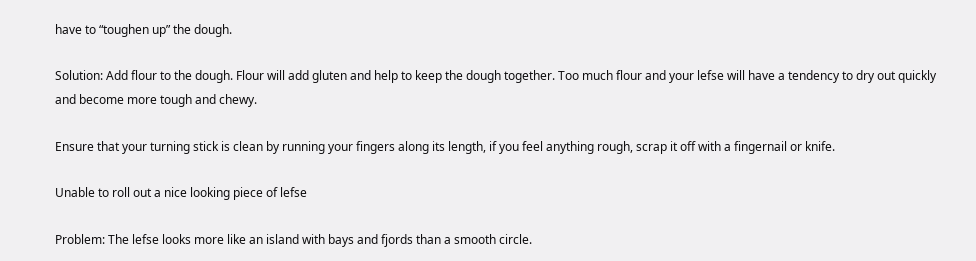have to “toughen up” the dough.

Solution: Add flour to the dough. Flour will add gluten and help to keep the dough together. Too much flour and your lefse will have a tendency to dry out quickly and become more tough and chewy.

Ensure that your turning stick is clean by running your fingers along its length, if you feel anything rough, scrap it off with a fingernail or knife.

Unable to roll out a nice looking piece of lefse

Problem: The lefse looks more like an island with bays and fjords than a smooth circle.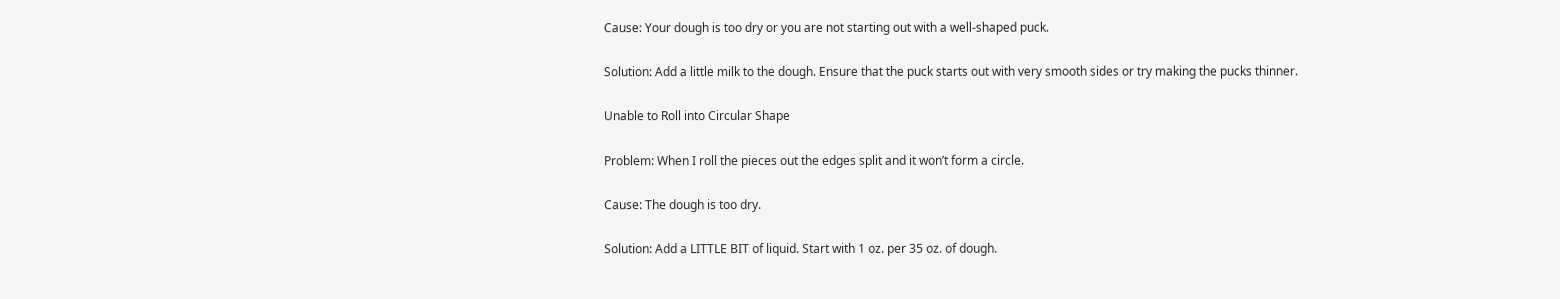Cause: Your dough is too dry or you are not starting out with a well-shaped puck.

Solution: Add a little milk to the dough. Ensure that the puck starts out with very smooth sides or try making the pucks thinner.

Unable to Roll into Circular Shape

Problem: When I roll the pieces out the edges split and it won’t form a circle.

Cause: The dough is too dry.

Solution: Add a LITTLE BIT of liquid. Start with 1 oz. per 35 oz. of dough.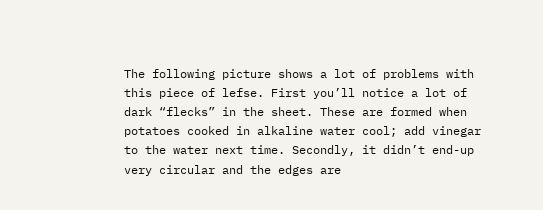The following picture shows a lot of problems with this piece of lefse. First you’ll notice a lot of dark “flecks” in the sheet. These are formed when potatoes cooked in alkaline water cool; add vinegar to the water next time. Secondly, it didn’t end-up very circular and the edges are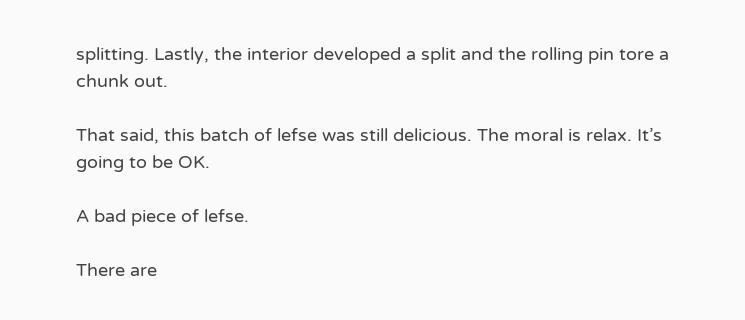splitting. Lastly, the interior developed a split and the rolling pin tore a chunk out.

That said, this batch of lefse was still delicious. The moral is relax. It’s going to be OK.

A bad piece of lefse.

There are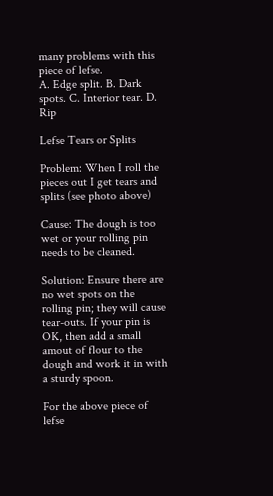many problems with this piece of lefse.
A. Edge split. B. Dark spots. C. Interior tear. D. Rip

Lefse Tears or Splits

Problem: When I roll the pieces out I get tears and splits (see photo above)

Cause: The dough is too wet or your rolling pin needs to be cleaned.

Solution: Ensure there are no wet spots on the rolling pin; they will cause tear-outs. If your pin is OK, then add a small amout of flour to the dough and work it in with a sturdy spoon.

For the above piece of lefse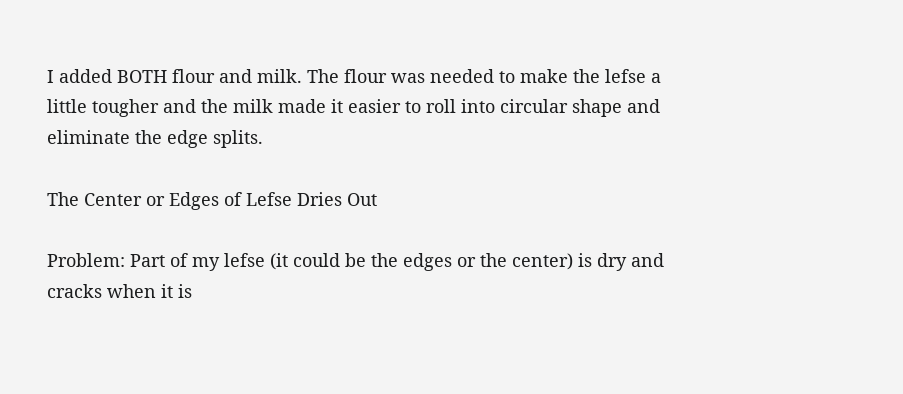I added BOTH flour and milk. The flour was needed to make the lefse a little tougher and the milk made it easier to roll into circular shape and eliminate the edge splits.

The Center or Edges of Lefse Dries Out

Problem: Part of my lefse (it could be the edges or the center) is dry and cracks when it is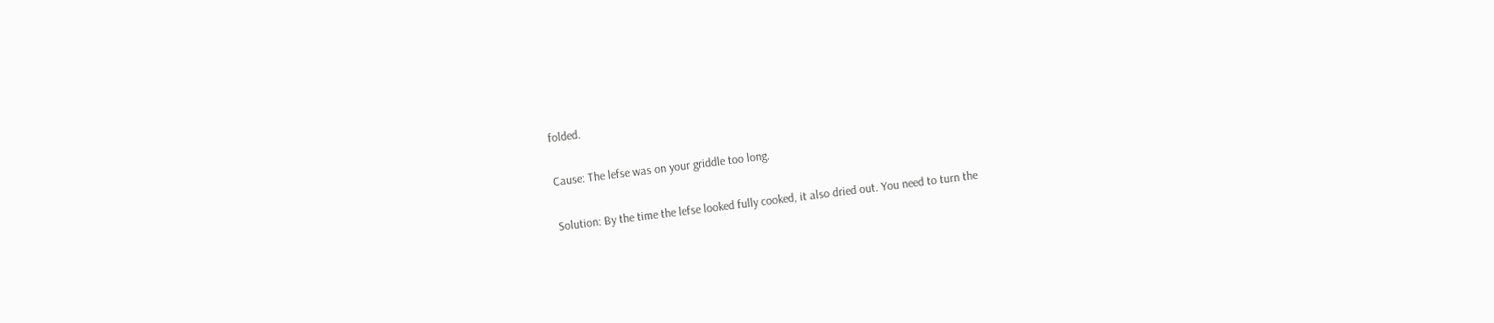folded.

Cause: The lefse was on your griddle too long.

Solution: By the time the lefse looked fully cooked, it also dried out. You need to turn the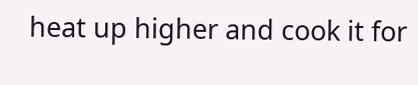heat up higher and cook it for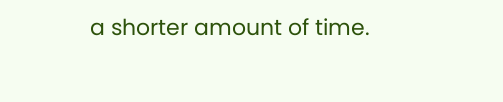a shorter amount of time.